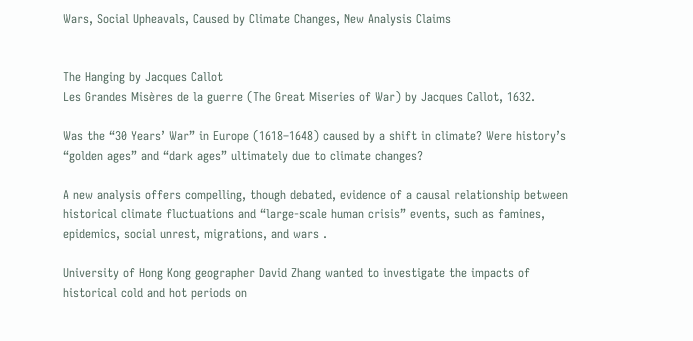Wars, Social Upheavals, Caused by Climate Changes, New Analysis Claims


The Hanging by Jacques Callot
Les Grandes Misères de la guerre (The Great Miseries of War) by Jacques Callot, 1632.

Was the “30 Years’ War” in Europe (1618–1648) caused by a shift in climate? Were history’s “golden ages” and “dark ages” ultimately due to climate changes?

A new analysis offers compelling, though debated, evidence of a causal relationship between historical climate fluctuations and “large-scale human crisis” events, such as famines, epidemics, social unrest, migrations, and wars .

University of Hong Kong geographer David Zhang wanted to investigate the impacts of historical cold and hot periods on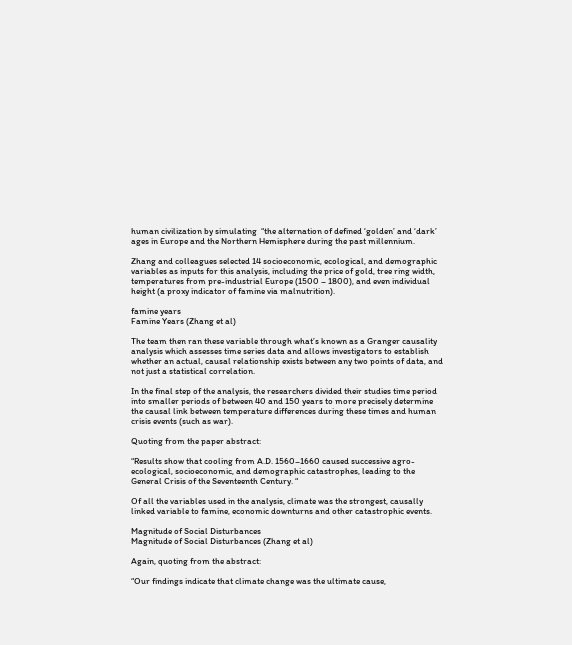human civilization by simulating  “the alternation of defined ‘golden’ and ‘dark’ ages in Europe and the Northern Hemisphere during the past millennium.

Zhang and colleagues selected 14 socioeconomic, ecological, and demographic variables as inputs for this analysis, including the price of gold, tree ring width, temperatures from pre-industrial Europe (1500 – 1800), and even individual height (a proxy indicator of famine via malnutrition).

famine years
Famine Years (Zhang et al)

The team then ran these variable through what’s known as a Granger causality analysis which assesses time series data and allows investigators to establish whether an actual, causal relationship exists between any two points of data, and not just a statistical correlation.

In the final step of the analysis, the researchers divided their studies time period into smaller periods of between 40 and 150 years to more precisely determine the causal link between temperature differences during these times and human crisis events (such as war).

Quoting from the paper abstract:

“Results show that cooling from A.D. 1560–1660 caused successive agro-ecological, socioeconomic, and demographic catastrophes, leading to the General Crisis of the Seventeenth Century. “

Of all the variables used in the analysis, climate was the strongest, causally linked variable to famine, economic downturns and other catastrophic events.

Magnitude of Social Disturbances
Magnitude of Social Disturbances (Zhang et al)

Again, quoting from the abstract:

“Our findings indicate that climate change was the ultimate cause,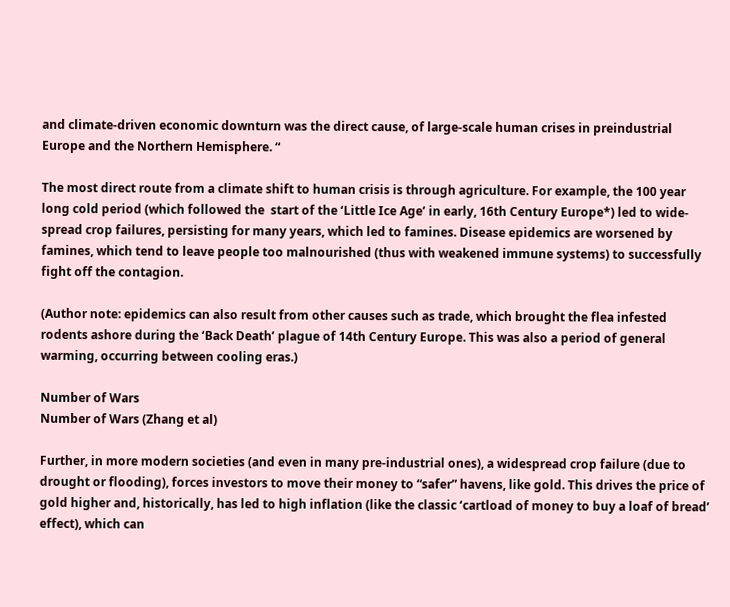and climate-driven economic downturn was the direct cause, of large-scale human crises in preindustrial Europe and the Northern Hemisphere. “

The most direct route from a climate shift to human crisis is through agriculture. For example, the 100 year long cold period (which followed the  start of the ‘Little Ice Age’ in early, 16th Century Europe*) led to wide-spread crop failures, persisting for many years, which led to famines. Disease epidemics are worsened by famines, which tend to leave people too malnourished (thus with weakened immune systems) to successfully fight off the contagion.

(Author note: epidemics can also result from other causes such as trade, which brought the flea infested rodents ashore during the ‘Back Death’ plague of 14th Century Europe. This was also a period of general warming, occurring between cooling eras.)

Number of Wars
Number of Wars (Zhang et al)

Further, in more modern societies (and even in many pre-industrial ones), a widespread crop failure (due to drought or flooding), forces investors to move their money to “safer” havens, like gold. This drives the price of gold higher and, historically, has led to high inflation (like the classic ‘cartload of money to buy a loaf of bread’ effect), which can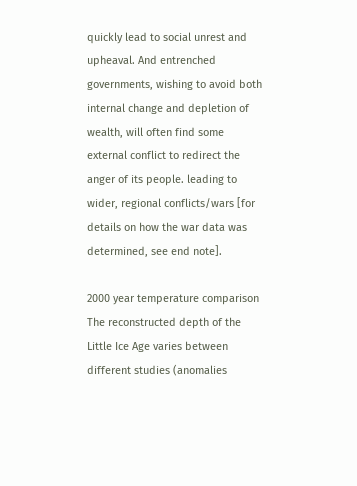quickly lead to social unrest and upheaval. And entrenched governments, wishing to avoid both internal change and depletion of wealth, will often find some external conflict to redirect the anger of its people. leading to wider, regional conflicts/wars [for details on how the war data was determined, see end note].

2000 year temperature comparison
The reconstructed depth of the Little Ice Age varies between different studies (anomalies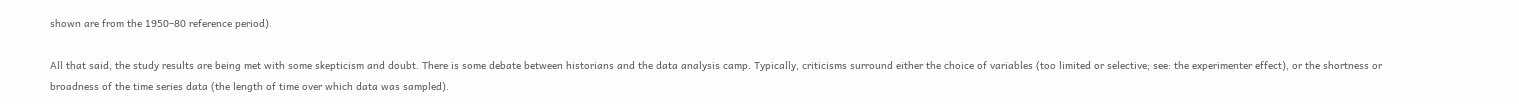shown are from the 1950–80 reference period).

All that said, the study results are being met with some skepticism and doubt. There is some debate between historians and the data analysis camp. Typically, criticisms surround either the choice of variables (too limited or selective; see: the experimenter effect), or the shortness or broadness of the time series data (the length of time over which data was sampled).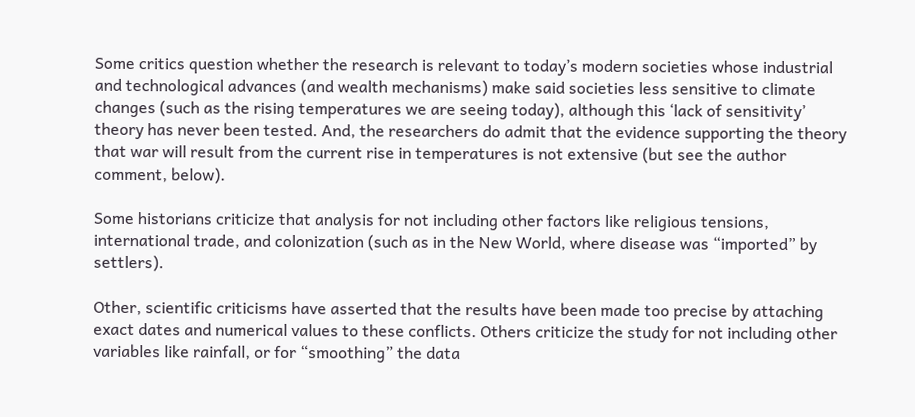Some critics question whether the research is relevant to today’s modern societies whose industrial and technological advances (and wealth mechanisms) make said societies less sensitive to climate changes (such as the rising temperatures we are seeing today), although this ‘lack of sensitivity’ theory has never been tested. And, the researchers do admit that the evidence supporting the theory that war will result from the current rise in temperatures is not extensive (but see the author comment, below).

Some historians criticize that analysis for not including other factors like religious tensions, international trade, and colonization (such as in the New World, where disease was “imported” by settlers).

Other, scientific criticisms have asserted that the results have been made too precise by attaching exact dates and numerical values to these conflicts. Others criticize the study for not including other variables like rainfall, or for “smoothing” the data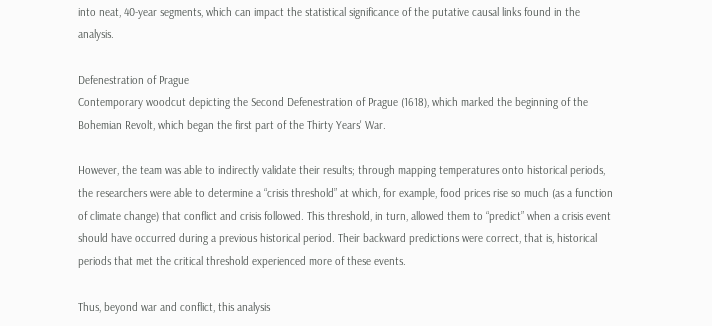into neat, 40-year segments, which can impact the statistical significance of the putative causal links found in the analysis.

Defenestration of Prague
Contemporary woodcut depicting the Second Defenestration of Prague (1618), which marked the beginning of the Bohemian Revolt, which began the first part of the Thirty Years' War.

However, the team was able to indirectly validate their results; through mapping temperatures onto historical periods, the researchers were able to determine a “crisis threshold” at which, for example, food prices rise so much (as a function of climate change) that conflict and crisis followed. This threshold, in turn, allowed them to “predict” when a crisis event should have occurred during a previous historical period. Their backward predictions were correct, that is, historical periods that met the critical threshold experienced more of these events.

Thus, beyond war and conflict, this analysis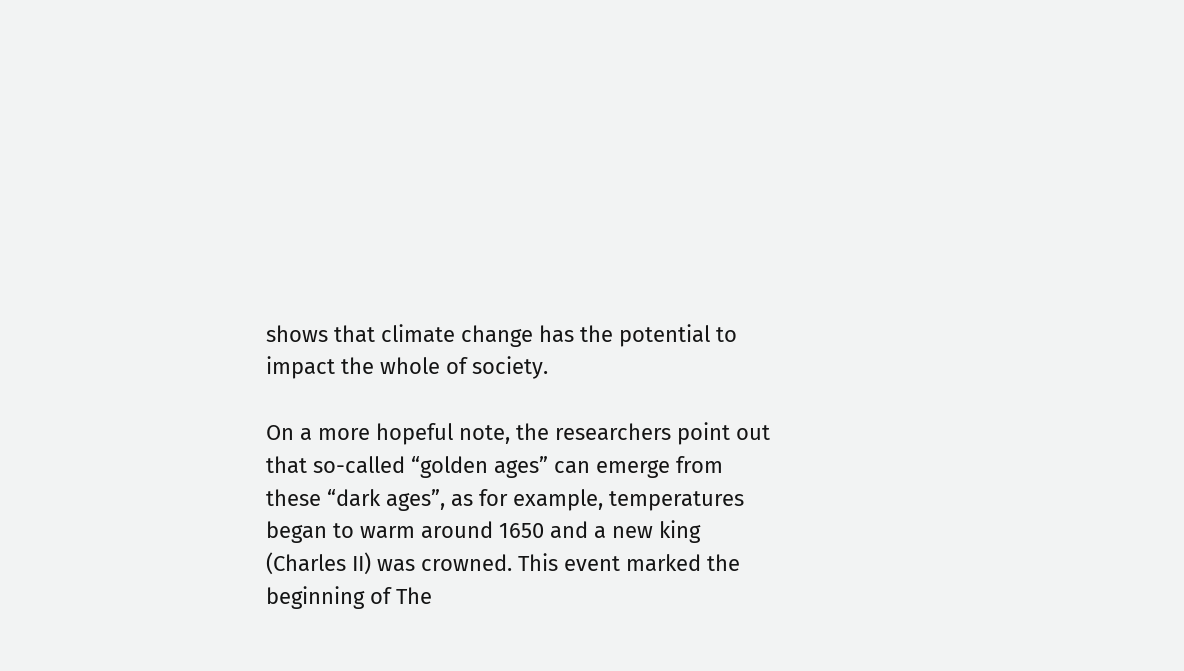shows that climate change has the potential to impact the whole of society.

On a more hopeful note, the researchers point out that so-called “golden ages” can emerge from these “dark ages”, as for example, temperatures began to warm around 1650 and a new king (Charles II) was crowned. This event marked the beginning of The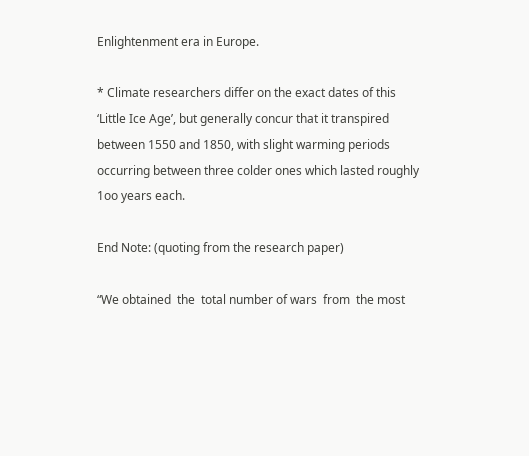Enlightenment era in Europe.

* Climate researchers differ on the exact dates of this ‘Little Ice Age’, but generally concur that it transpired between 1550 and 1850, with slight warming periods occurring between three colder ones which lasted roughly 1oo years each.

End Note: (quoting from the research paper)

“We obtained  the  total number of wars  from  the most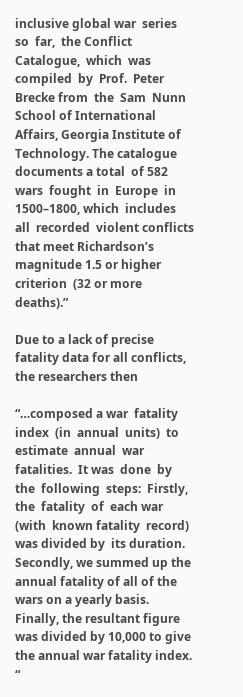inclusive global war  series  so  far,  the Conflict  Catalogue,  which  was  compiled  by  Prof.  Peter  Brecke from  the  Sam  Nunn School of International Affairs, Georgia Institute of Technology. The catalogue documents a total  of 582  wars  fought  in  Europe  in  1500–1800, which  includes  all  recorded  violent conflicts  that meet Richardson’s magnitude 1.5 or higher criterion  (32 or more deaths).”

Due to a lack of precise fatality data for all conflicts, the researchers then

“…composed a war  fatality  index  (in  annual  units)  to  estimate  annual  war fatalities.  It was  done  by  the  following  steps:  Firstly,  the  fatality  of  each war  (with  known fatality  record) was divided by  its duration. Secondly, we summed up the annual fatality of all of the wars on a yearly basis. Finally, the resultant figure was divided by 10,000 to give the annual war fatality index. “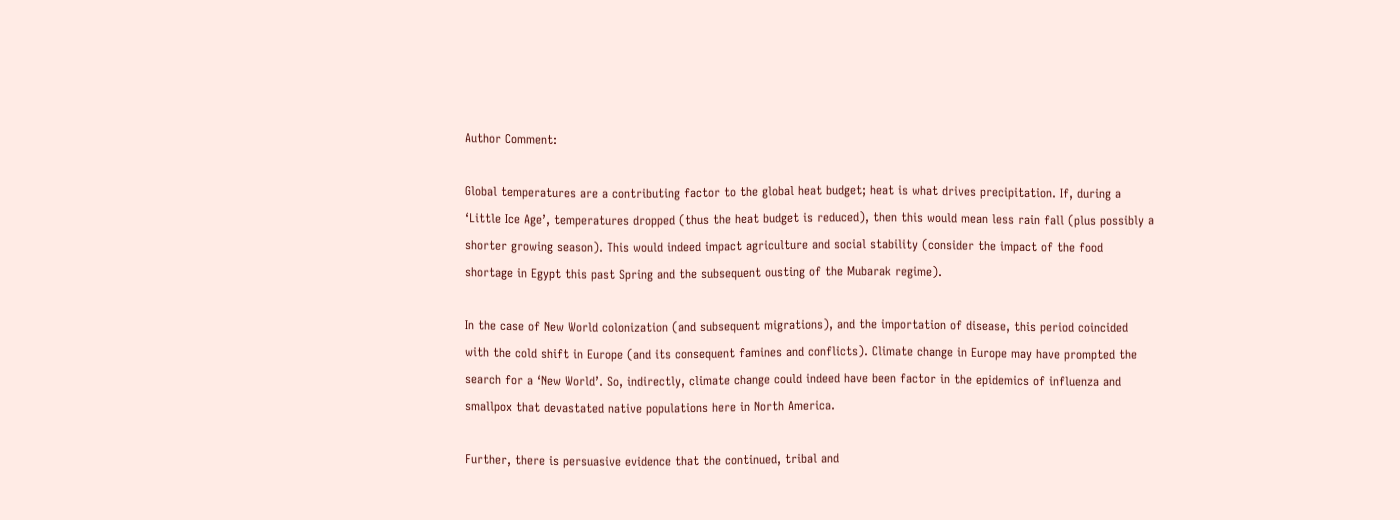Author Comment:

Global temperatures are a contributing factor to the global heat budget; heat is what drives precipitation. If, during a ‘Little Ice Age’, temperatures dropped (thus the heat budget is reduced), then this would mean less rain fall (plus possibly a shorter growing season). This would indeed impact agriculture and social stability (consider the impact of the food shortage in Egypt this past Spring and the subsequent ousting of the Mubarak regime).

In the case of New World colonization (and subsequent migrations), and the importation of disease, this period coincided with the cold shift in Europe (and its consequent famines and conflicts). Climate change in Europe may have prompted the search for a ‘New World’. So, indirectly, climate change could indeed have been factor in the epidemics of influenza and smallpox that devastated native populations here in North America.

Further, there is persuasive evidence that the continued, tribal and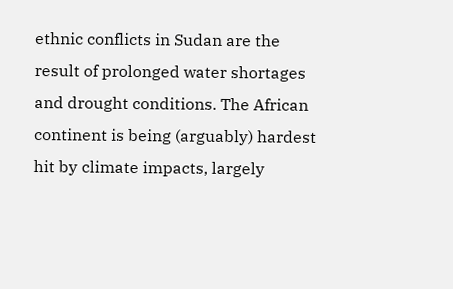ethnic conflicts in Sudan are the result of prolonged water shortages and drought conditions. The African continent is being (arguably) hardest hit by climate impacts, largely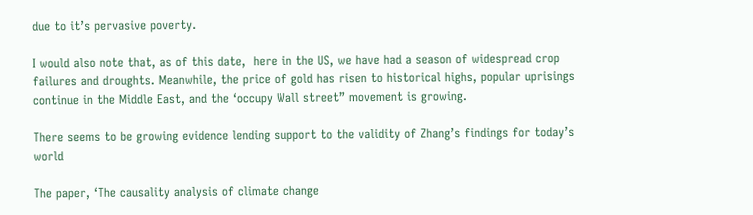due to it’s pervasive poverty.

I would also note that, as of this date,  here in the US, we have had a season of widespread crop failures and droughts. Meanwhile, the price of gold has risen to historical highs, popular uprisings continue in the Middle East, and the ‘occupy Wall street” movement is growing.

There seems to be growing evidence lending support to the validity of Zhang’s findings for today’s world

The paper, ‘The causality analysis of climate change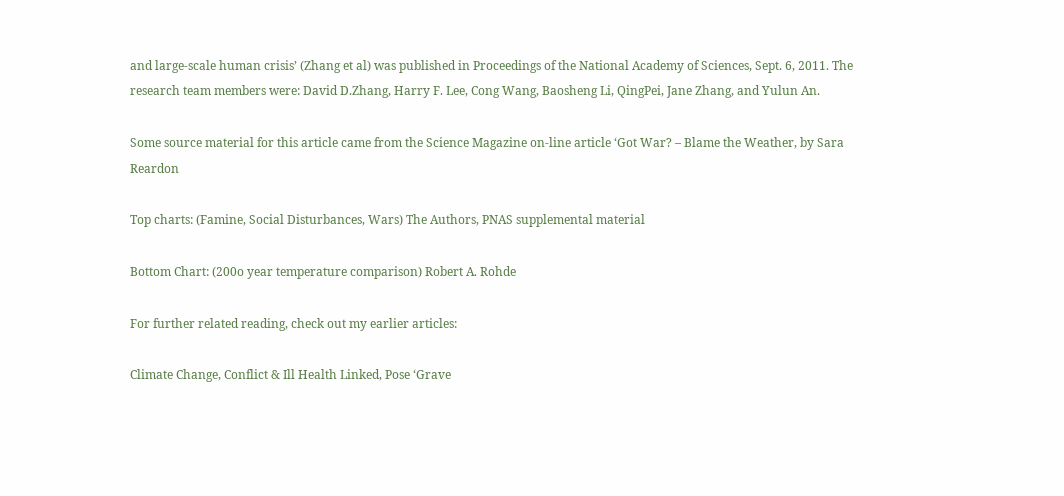and large-scale human crisis’ (Zhang et al) was published in Proceedings of the National Academy of Sciences, Sept. 6, 2011. The research team members were: David D.Zhang, Harry F. Lee, Cong Wang, Baosheng Li, QingPei, Jane Zhang, and Yulun An.

Some source material for this article came from the Science Magazine on-line article ‘Got War? – Blame the Weather, by Sara Reardon

Top charts: (Famine, Social Disturbances, Wars) The Authors, PNAS supplemental material

Bottom Chart: (200o year temperature comparison) Robert A. Rohde

For further related reading, check out my earlier articles:

Climate Change, Conflict & Ill Health Linked, Pose ‘Grave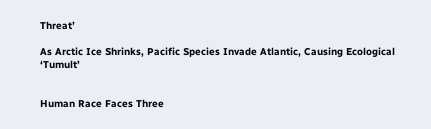Threat’

As Arctic Ice Shrinks, Pacific Species Invade Atlantic, Causing Ecological ‘Tumult’


Human Race Faces Three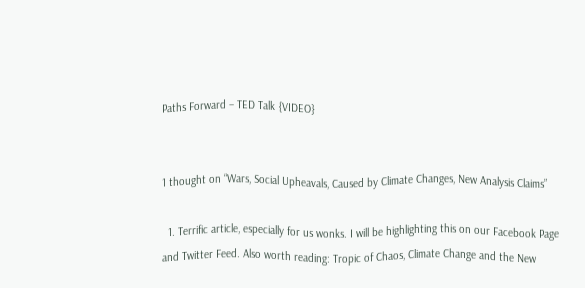Paths Forward – TED Talk {VIDEO}


1 thought on “Wars, Social Upheavals, Caused by Climate Changes, New Analysis Claims”

  1. Terrific article, especially for us wonks. I will be highlighting this on our Facebook Page and Twitter Feed. Also worth reading: Tropic of Chaos, Climate Change and the New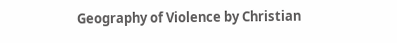Geography of Violence by Christian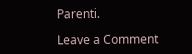Parenti.

Leave a Comment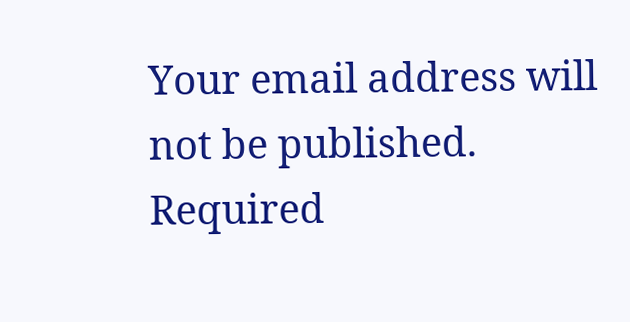Your email address will not be published. Required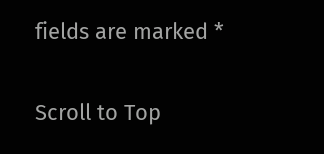fields are marked *

Scroll to Top